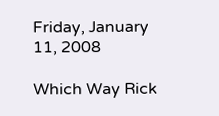Friday, January 11, 2008

Which Way Rick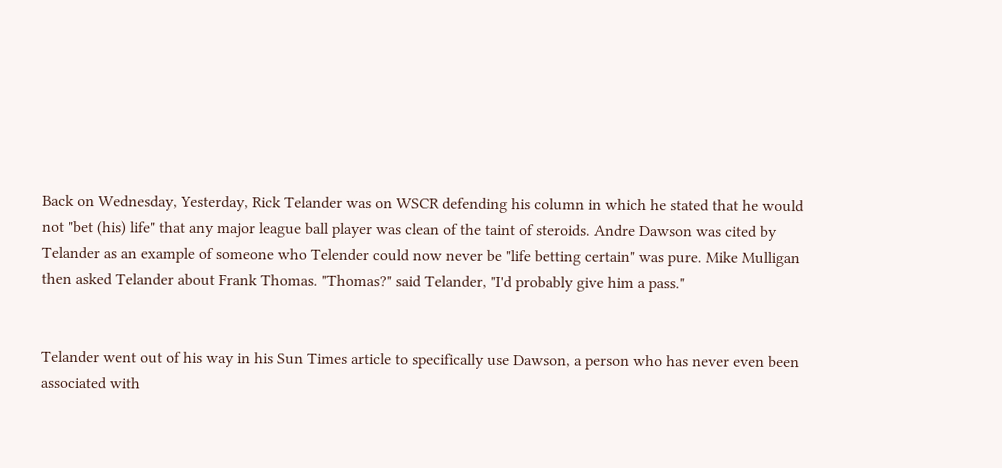Back on Wednesday, Yesterday, Rick Telander was on WSCR defending his column in which he stated that he would not "bet (his) life" that any major league ball player was clean of the taint of steroids. Andre Dawson was cited by Telander as an example of someone who Telender could now never be "life betting certain" was pure. Mike Mulligan then asked Telander about Frank Thomas. "Thomas?" said Telander, "I'd probably give him a pass."


Telander went out of his way in his Sun Times article to specifically use Dawson, a person who has never even been associated with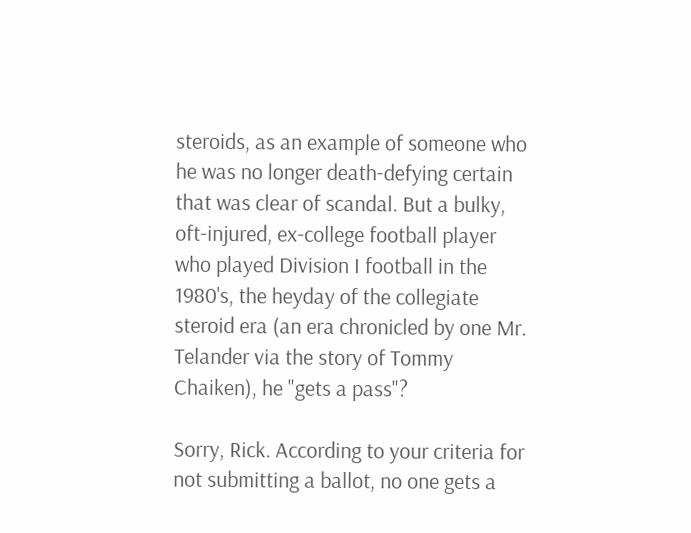steroids, as an example of someone who he was no longer death-defying certain that was clear of scandal. But a bulky, oft-injured, ex-college football player who played Division I football in the 1980's, the heyday of the collegiate steroid era (an era chronicled by one Mr. Telander via the story of Tommy Chaiken), he "gets a pass"?

Sorry, Rick. According to your criteria for not submitting a ballot, no one gets a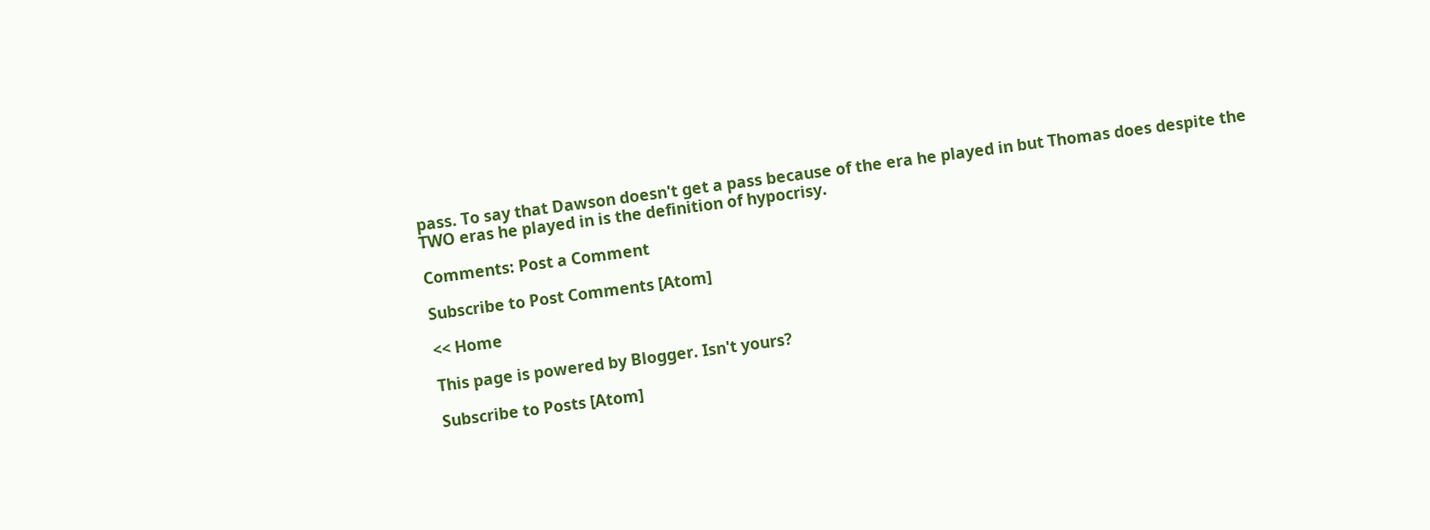pass. To say that Dawson doesn't get a pass because of the era he played in but Thomas does despite the TWO eras he played in is the definition of hypocrisy.

Comments: Post a Comment

Subscribe to Post Comments [Atom]

<< Home

This page is powered by Blogger. Isn't yours?

Subscribe to Posts [Atom]